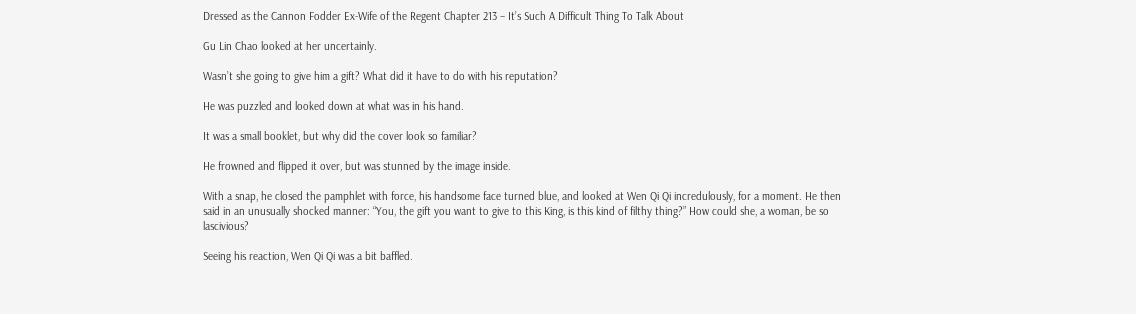Dressed as the Cannon Fodder Ex-Wife of the Regent Chapter 213 – It’s Such A Difficult Thing To Talk About

Gu Lin Chao looked at her uncertainly.

Wasn’t she going to give him a gift? What did it have to do with his reputation?

He was puzzled and looked down at what was in his hand.

It was a small booklet, but why did the cover look so familiar?

He frowned and flipped it over, but was stunned by the image inside.

With a snap, he closed the pamphlet with force, his handsome face turned blue, and looked at Wen Qi Qi incredulously, for a moment. He then said in an unusually shocked manner: “You, the gift you want to give to this King, is this kind of filthy thing?” How could she, a woman, be so lascivious?

Seeing his reaction, Wen Qi Qi was a bit baffled.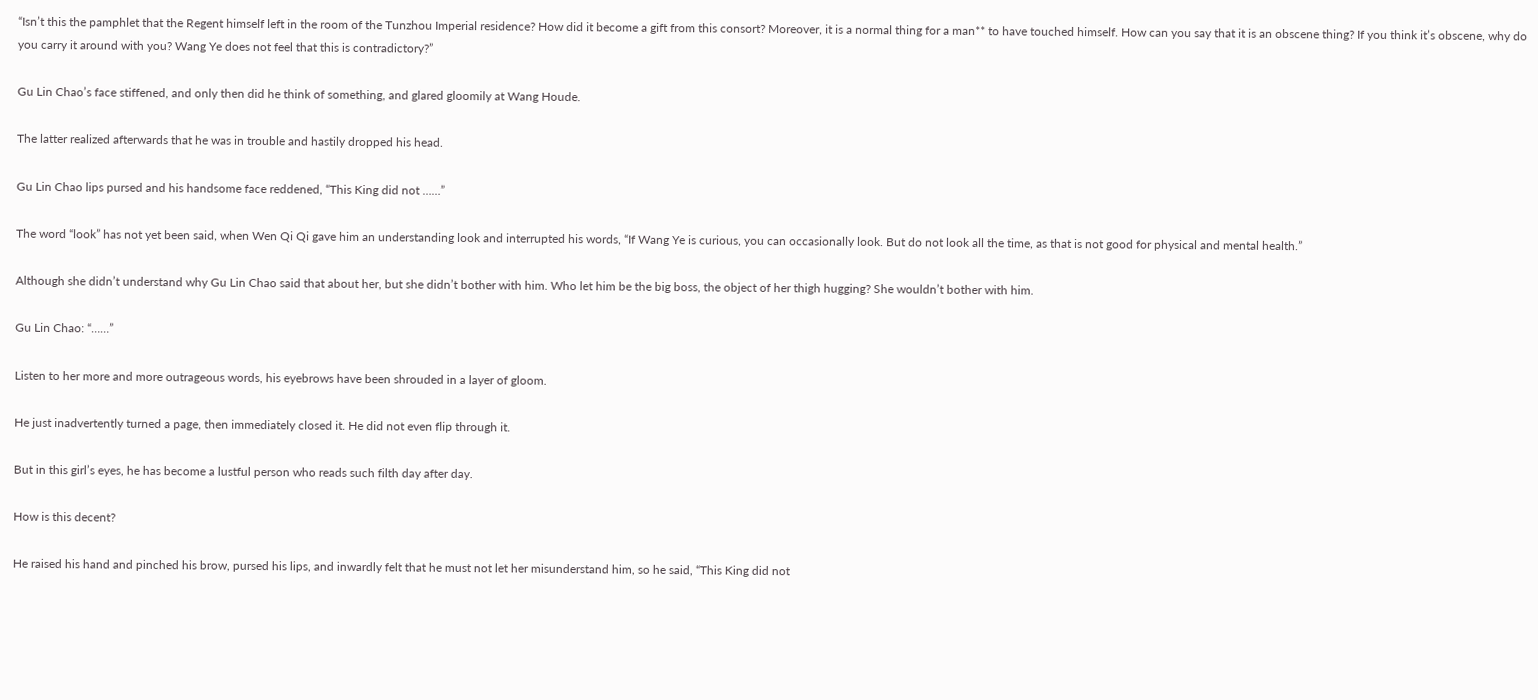“Isn’t this the pamphlet that the Regent himself left in the room of the Tunzhou Imperial residence? How did it become a gift from this consort? Moreover, it is a normal thing for a man** to have touched himself. How can you say that it is an obscene thing? If you think it’s obscene, why do you carry it around with you? Wang Ye does not feel that this is contradictory?”

Gu Lin Chao’s face stiffened, and only then did he think of something, and glared gloomily at Wang Houde.

The latter realized afterwards that he was in trouble and hastily dropped his head.

Gu Lin Chao lips pursed and his handsome face reddened, “This King did not ……”

The word “look” has not yet been said, when Wen Qi Qi gave him an understanding look and interrupted his words, “If Wang Ye is curious, you can occasionally look. But do not look all the time, as that is not good for physical and mental health.”

Although she didn’t understand why Gu Lin Chao said that about her, but she didn’t bother with him. Who let him be the big boss, the object of her thigh hugging? She wouldn’t bother with him.

Gu Lin Chao: “……”

Listen to her more and more outrageous words, his eyebrows have been shrouded in a layer of gloom.

He just inadvertently turned a page, then immediately closed it. He did not even flip through it.

But in this girl’s eyes, he has become a lustful person who reads such filth day after day.

How is this decent?

He raised his hand and pinched his brow, pursed his lips, and inwardly felt that he must not let her misunderstand him, so he said, “This King did not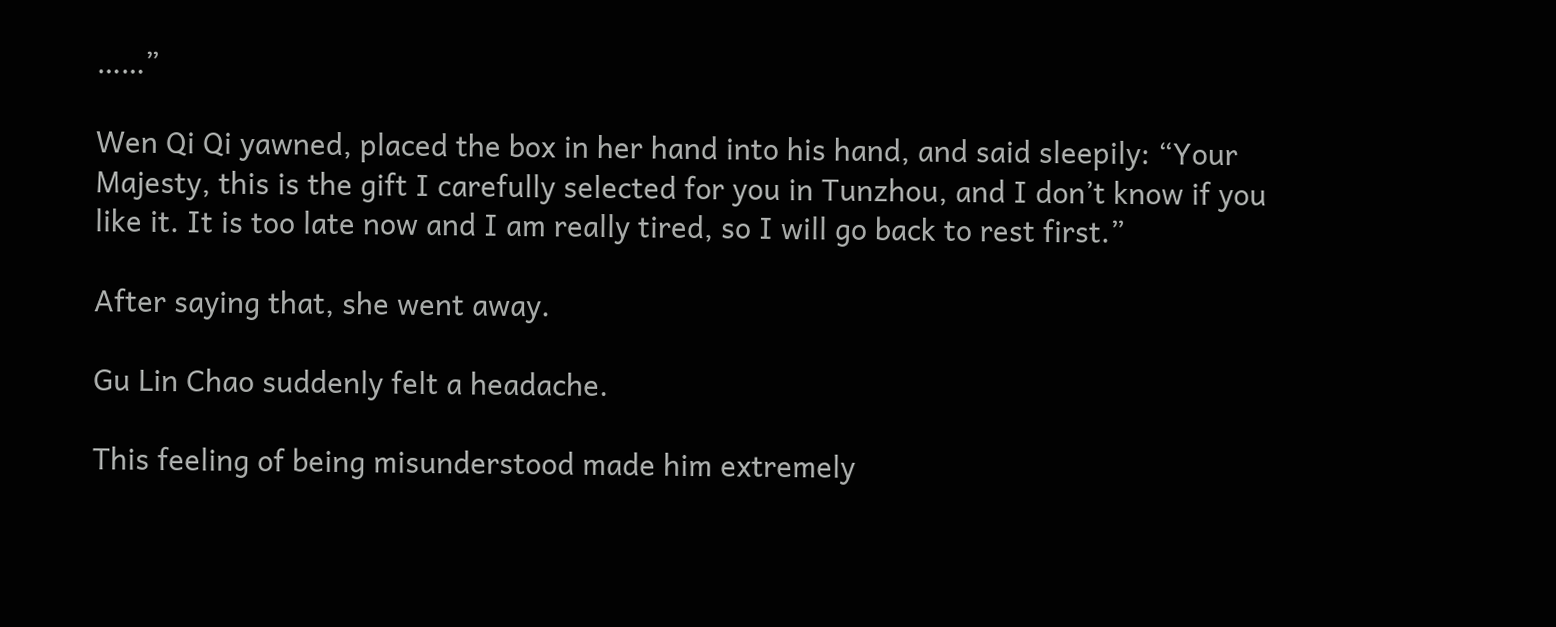……”

Wen Qi Qi yawned, placed the box in her hand into his hand, and said sleepily: “Your Majesty, this is the gift I carefully selected for you in Tunzhou, and I don’t know if you like it. It is too late now and I am really tired, so I will go back to rest first.”

After saying that, she went away.

Gu Lin Chao suddenly felt a headache.

This feeling of being misunderstood made him extremely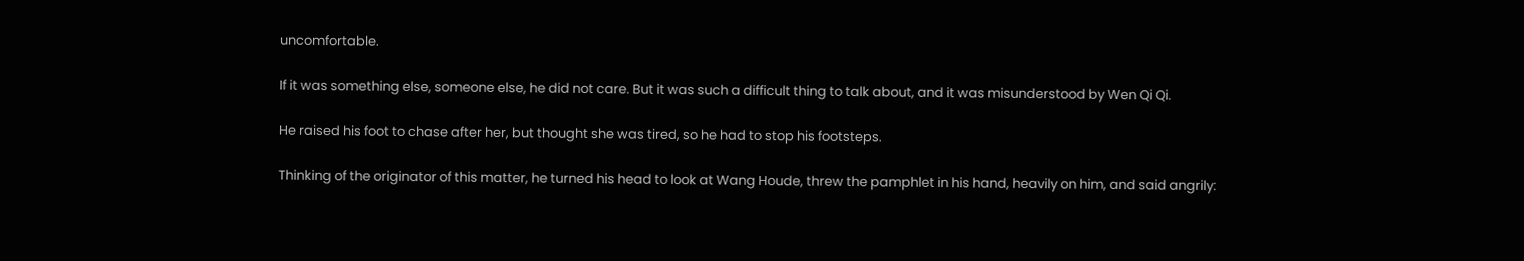uncomfortable.

If it was something else, someone else, he did not care. But it was such a difficult thing to talk about, and it was misunderstood by Wen Qi Qi.

He raised his foot to chase after her, but thought she was tired, so he had to stop his footsteps.

Thinking of the originator of this matter, he turned his head to look at Wang Houde, threw the pamphlet in his hand, heavily on him, and said angrily: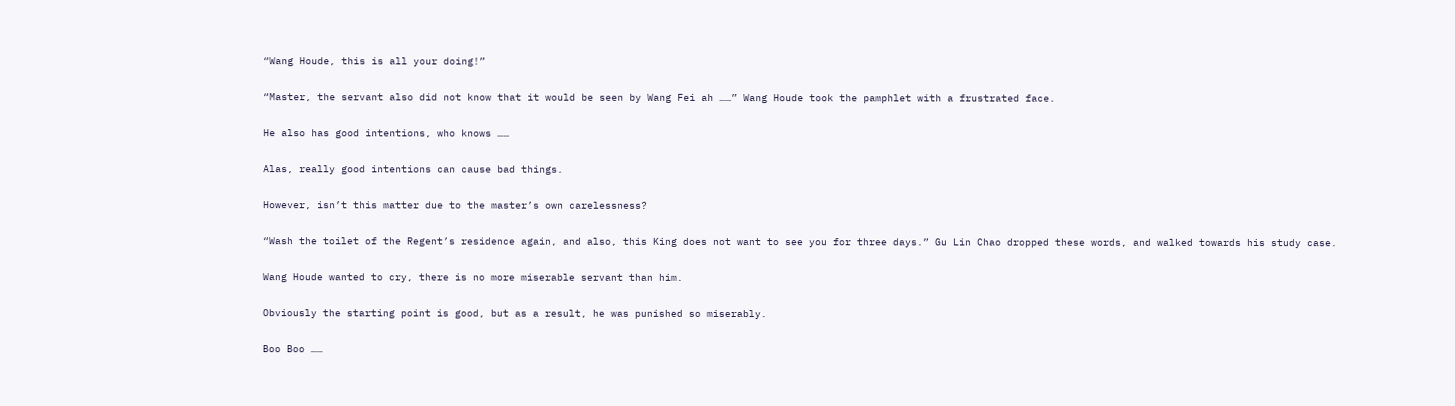“Wang Houde, this is all your doing!”

“Master, the servant also did not know that it would be seen by Wang Fei ah ……” Wang Houde took the pamphlet with a frustrated face.

He also has good intentions, who knows ……

Alas, really good intentions can cause bad things.

However, isn’t this matter due to the master’s own carelessness?

“Wash the toilet of the Regent’s residence again, and also, this King does not want to see you for three days.” Gu Lin Chao dropped these words, and walked towards his study case.

Wang Houde wanted to cry, there is no more miserable servant than him.

Obviously the starting point is good, but as a result, he was punished so miserably.

Boo Boo ……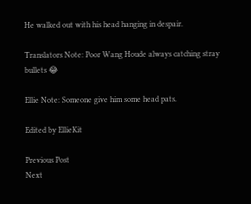He walked out with his head hanging in despair.

Translators Note: Poor Wang Houde always catching stray bullets 😂

Ellie Note: Someone give him some head pats.

Edited by EllieKit

Previous Post
Next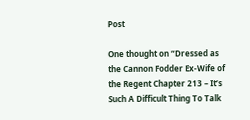Post

One thought on “Dressed as the Cannon Fodder Ex-Wife of the Regent Chapter 213 – It’s Such A Difficult Thing To Talk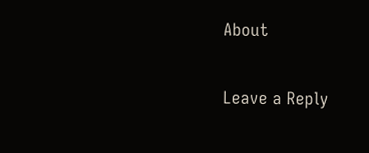About

Leave a Reply